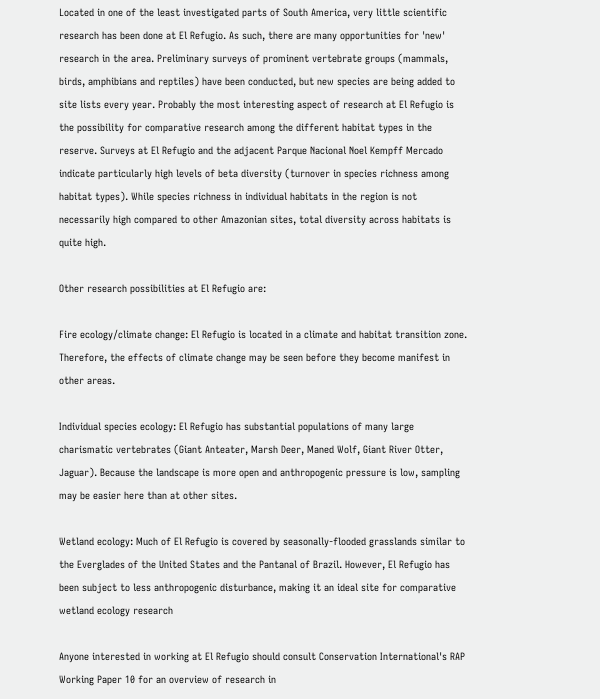Located in one of the least investigated parts of South America, very little scientific research has been done at El Refugio. As such, there are many opportunities for 'new' research in the area. Preliminary surveys of prominent vertebrate groups (mammals, birds, amphibians and reptiles) have been conducted, but new species are being added to site lists every year. Probably the most interesting aspect of research at El Refugio is the possibility for comparative research among the different habitat types in the reserve. Surveys at El Refugio and the adjacent Parque Nacional Noel Kempff Mercado indicate particularly high levels of beta diversity (turnover in species richness among habitat types). While species richness in individual habitats in the region is not necessarily high compared to other Amazonian sites, total diversity across habitats is quite high.

Other research possibilities at El Refugio are:

Fire ecology/climate change: El Refugio is located in a climate and habitat transition zone. Therefore, the effects of climate change may be seen before they become manifest in other areas.

Individual species ecology: El Refugio has substantial populations of many large charismatic vertebrates (Giant Anteater, Marsh Deer, Maned Wolf, Giant River Otter, Jaguar). Because the landscape is more open and anthropogenic pressure is low, sampling may be easier here than at other sites.

Wetland ecology: Much of El Refugio is covered by seasonally-flooded grasslands similar to the Everglades of the United States and the Pantanal of Brazil. However, El Refugio has been subject to less anthropogenic disturbance, making it an ideal site for comparative wetland ecology research

Anyone interested in working at El Refugio should consult Conservation International's RAP Working Paper 10 for an overview of research in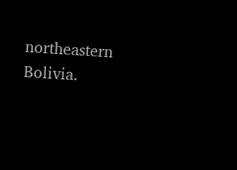northeastern Bolivia.